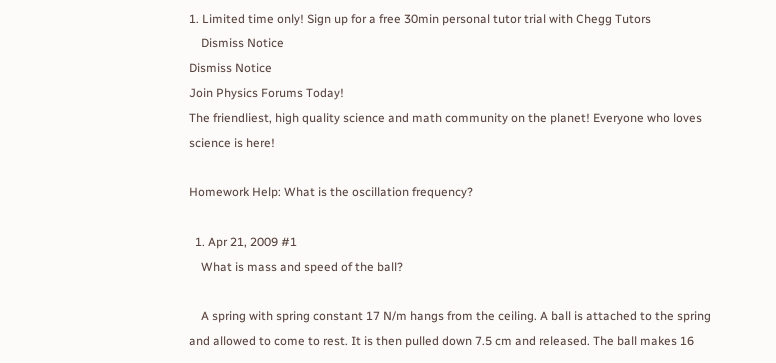1. Limited time only! Sign up for a free 30min personal tutor trial with Chegg Tutors
    Dismiss Notice
Dismiss Notice
Join Physics Forums Today!
The friendliest, high quality science and math community on the planet! Everyone who loves science is here!

Homework Help: What is the oscillation frequency?

  1. Apr 21, 2009 #1
    What is mass and speed of the ball?

    A spring with spring constant 17 N/m hangs from the ceiling. A ball is attached to the spring and allowed to come to rest. It is then pulled down 7.5 cm and released. The ball makes 16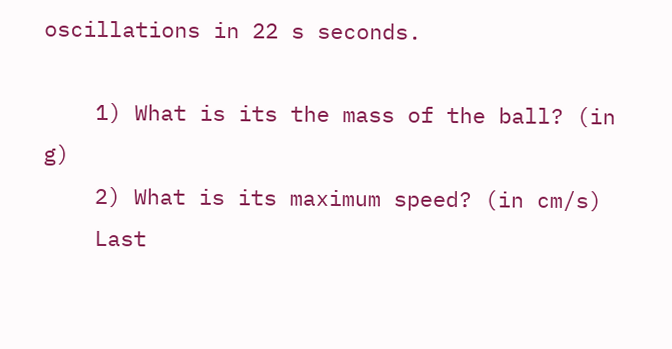oscillations in 22 s seconds.

    1) What is its the mass of the ball? (in g)
    2) What is its maximum speed? (in cm/s)
    Last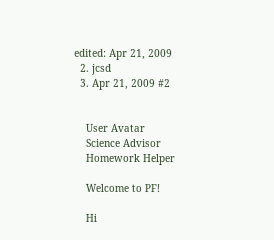edited: Apr 21, 2009
  2. jcsd
  3. Apr 21, 2009 #2


    User Avatar
    Science Advisor
    Homework Helper

    Welcome to PF!

    Hi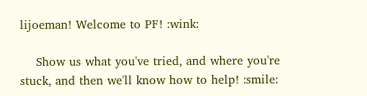lijoeman! Welcome to PF! :wink:

    Show us what you've tried, and where you're stuck, and then we'll know how to help! :smile: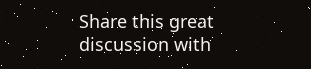Share this great discussion with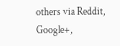others via Reddit, Google+,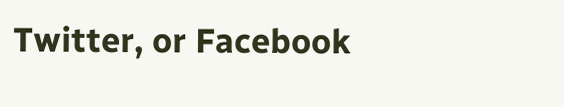Twitter, or Facebook